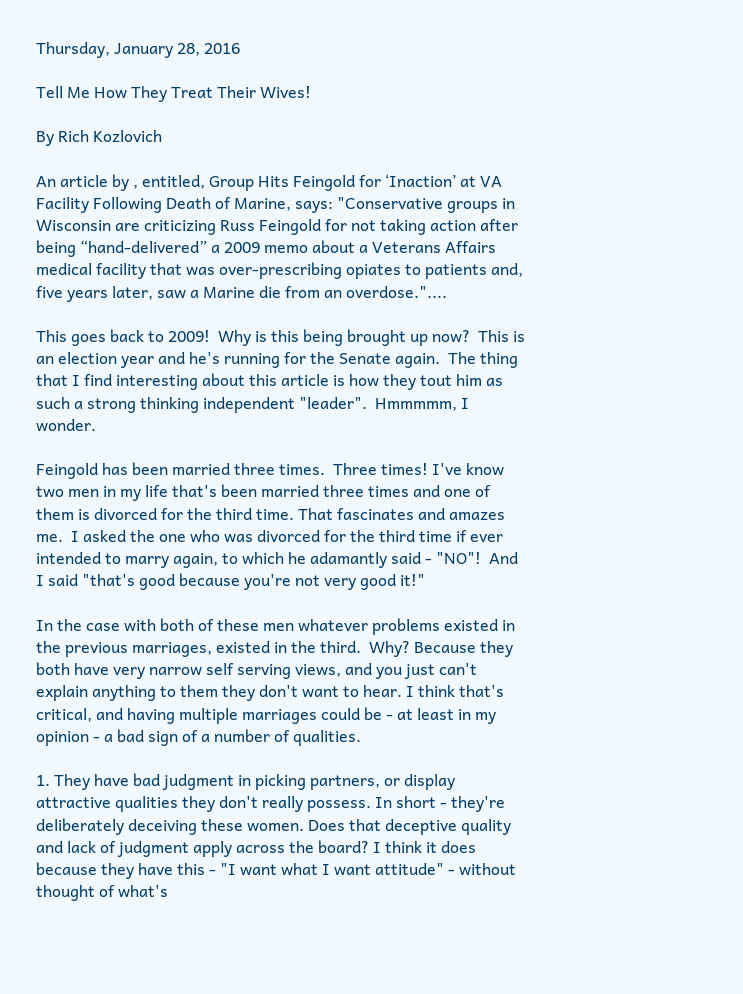Thursday, January 28, 2016

Tell Me How They Treat Their Wives!

By Rich Kozlovich

An article by , entitled, Group Hits Feingold for ‘Inaction’ at VA Facility Following Death of Marine, says: "Conservative groups in Wisconsin are criticizing Russ Feingold for not taking action after being “hand-delivered” a 2009 memo about a Veterans Affairs medical facility that was over-prescribing opiates to patients and, five years later, saw a Marine die from an overdose."....

This goes back to 2009!  Why is this being brought up now?  This is an election year and he's running for the Senate again.  The thing that I find interesting about this article is how they tout him as such a strong thinking independent "leader".  Hmmmmm, I wonder.

Feingold has been married three times.  Three times! I've know two men in my life that's been married three times and one of them is divorced for the third time. That fascinates and amazes me.  I asked the one who was divorced for the third time if ever intended to marry again, to which he adamantly said - "NO"!  And I said "that's good because you're not very good it!"

In the case with both of these men whatever problems existed in the previous marriages, existed in the third.  Why? Because they both have very narrow self serving views, and you just can't explain anything to them they don't want to hear. I think that's critical, and having multiple marriages could be - at least in my opinion - a bad sign of a number of qualities.

1. They have bad judgment in picking partners, or display attractive qualities they don't really possess. In short - they're deliberately deceiving these women. Does that deceptive quality and lack of judgment apply across the board? I think it does because they have this - "I want what I want attitude" - without thought of what's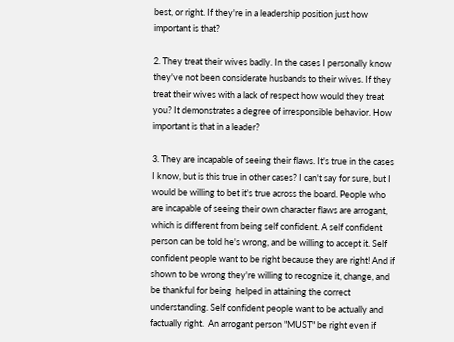best, or right. If they're in a leadership position just how important is that?

2. They treat their wives badly. In the cases I personally know they've not been considerate husbands to their wives. If they treat their wives with a lack of respect how would they treat you? It demonstrates a degree of irresponsible behavior. How important is that in a leader?

3. They are incapable of seeing their flaws. It's true in the cases I know, but is this true in other cases? I can't say for sure, but I would be willing to bet it's true across the board. People who are incapable of seeing their own character flaws are arrogant, which is different from being self confident. A self confident person can be told he's wrong, and be willing to accept it. Self confident people want to be right because they are right! And if shown to be wrong they're willing to recognize it, change, and be thankful for being  helped in attaining the correct understanding. Self confident people want to be actually and factually right.  An arrogant person "MUST" be right even if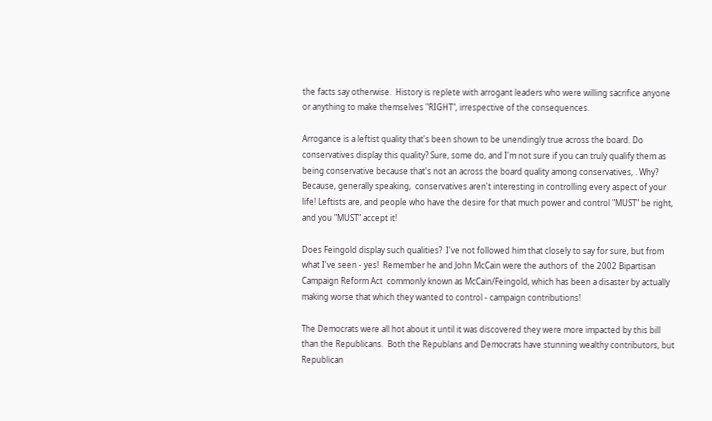the facts say otherwise.  History is replete with arrogant leaders who were willing sacrifice anyone or anything to make themselves "RIGHT", irrespective of the consequences.

Arrogance is a leftist quality that's been shown to be unendingly true across the board. Do conservatives display this quality? Sure, some do, and I'm not sure if you can truly qualify them as being conservative because that's not an across the board quality among conservatives, . Why? Because, generally speaking,  conservatives aren't interesting in controlling every aspect of your life! Leftists are, and people who have the desire for that much power and control "MUST" be right, and you "MUST" accept it!

Does Feingold display such qualities?  I've not followed him that closely to say for sure, but from what I've seen - yes!  Remember he and John McCain were the authors of  the 2002 Bipartisan Campaign Reform Act  commonly known as McCain/Feingold, which has been a disaster by actually making worse that which they wanted to control - campaign contributions!

The Democrats were all hot about it until it was discovered they were more impacted by this bill than the Republicans.  Both the Republans and Democrats have stunning wealthy contributors, but Republican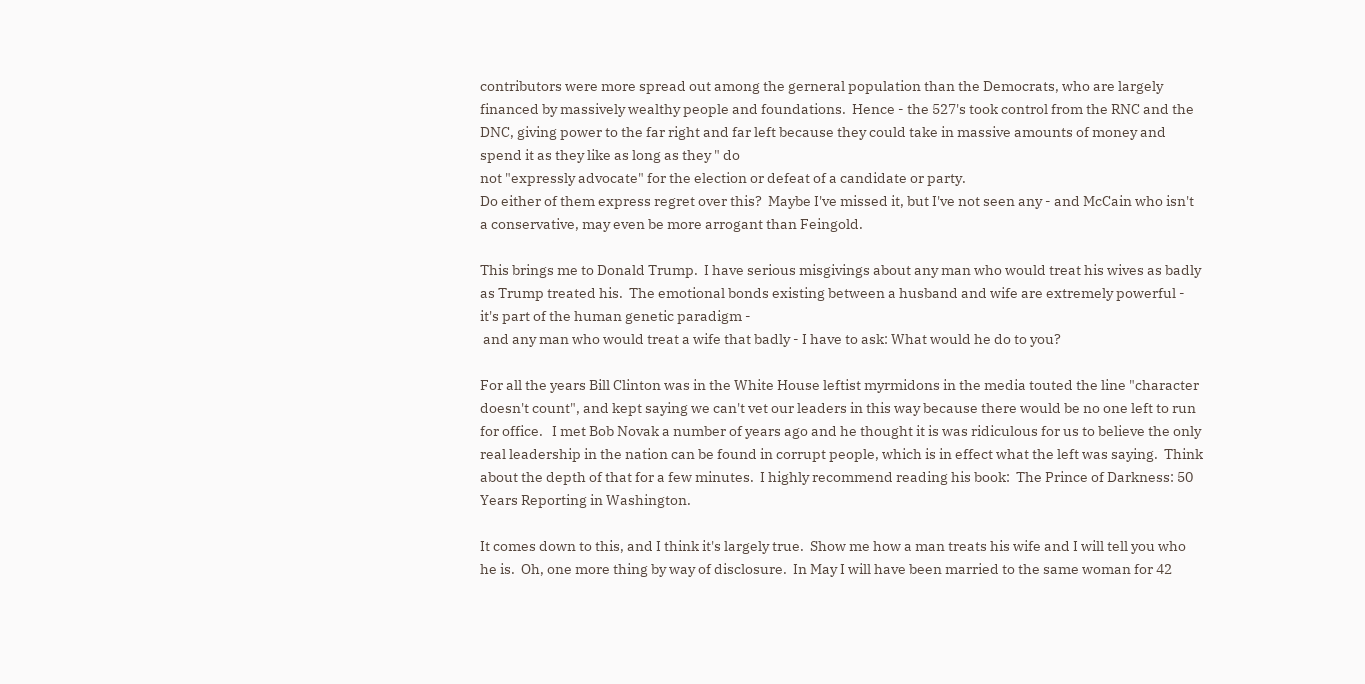contributors were more spread out among the gerneral population than the Democrats, who are largely financed by massively wealthy people and foundations.  Hence - the 527's took control from the RNC and the DNC, giving power to the far right and far left because they could take in massive amounts of money and spend it as they like as long as they " do
not "expressly advocate" for the election or defeat of a candidate or party.
Do either of them express regret over this?  Maybe I've missed it, but I've not seen any - and McCain who isn't a conservative, may even be more arrogant than Feingold.

This brings me to Donald Trump.  I have serious misgivings about any man who would treat his wives as badly as Trump treated his.  The emotional bonds existing between a husband and wife are extremely powerful - it's part of the human genetic paradigm -
 and any man who would treat a wife that badly - I have to ask: What would he do to you?

For all the years Bill Clinton was in the White House leftist myrmidons in the media touted the line "character doesn't count", and kept saying we can't vet our leaders in this way because there would be no one left to run for office.   I met Bob Novak a number of years ago and he thought it is was ridiculous for us to believe the only real leadership in the nation can be found in corrupt people, which is in effect what the left was saying.  Think about the depth of that for a few minutes.  I highly recommend reading his book:  The Prince of Darkness: 50 Years Reporting in Washington.

It comes down to this, and I think it's largely true.  Show me how a man treats his wife and I will tell you who he is.  Oh, one more thing by way of disclosure.  In May I will have been married to the same woman for 42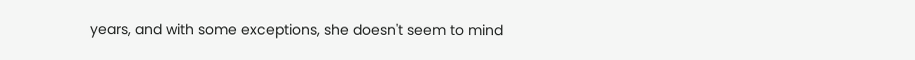years, and with some exceptions, she doesn't seem to mind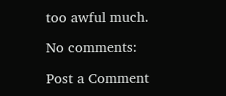too awful much.

No comments:

Post a Comment